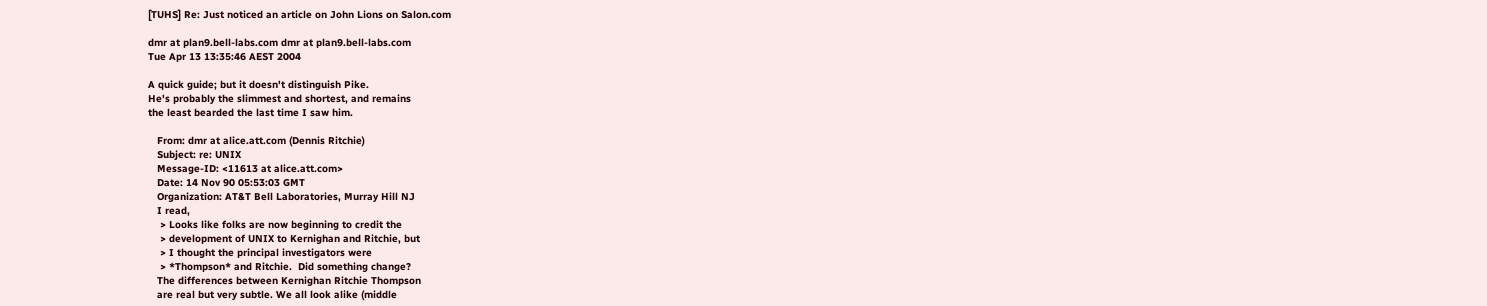[TUHS] Re: Just noticed an article on John Lions on Salon.com

dmr at plan9.bell-labs.com dmr at plan9.bell-labs.com
Tue Apr 13 13:35:46 AEST 2004

A quick guide; but it doesn't distinguish Pike.
He's probably the slimmest and shortest, and remains
the least bearded the last time I saw him.

   From: dmr at alice.att.com (Dennis Ritchie)
   Subject: re: UNIX
   Message-ID: <11613 at alice.att.com>
   Date: 14 Nov 90 05:53:03 GMT
   Organization: AT&T Bell Laboratories, Murray Hill NJ
   I read,
    > Looks like folks are now beginning to credit the
    > development of UNIX to Kernighan and Ritchie, but
    > I thought the principal investigators were
    > *Thompson* and Ritchie.  Did something change?
   The differences between Kernighan Ritchie Thompson
   are real but very subtle. We all look alike (middle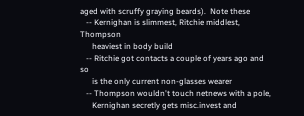aged with scruffy graying beards).  Note these
   -- Kernighan is slimmest, Ritchie middlest, Thompson
      heaviest in body build
   -- Ritchie got contacts a couple of years ago and so
      is the only current non-glasses wearer
   -- Thompson wouldn't touch netnews with a pole,
      Kernighan secretly gets misc.invest and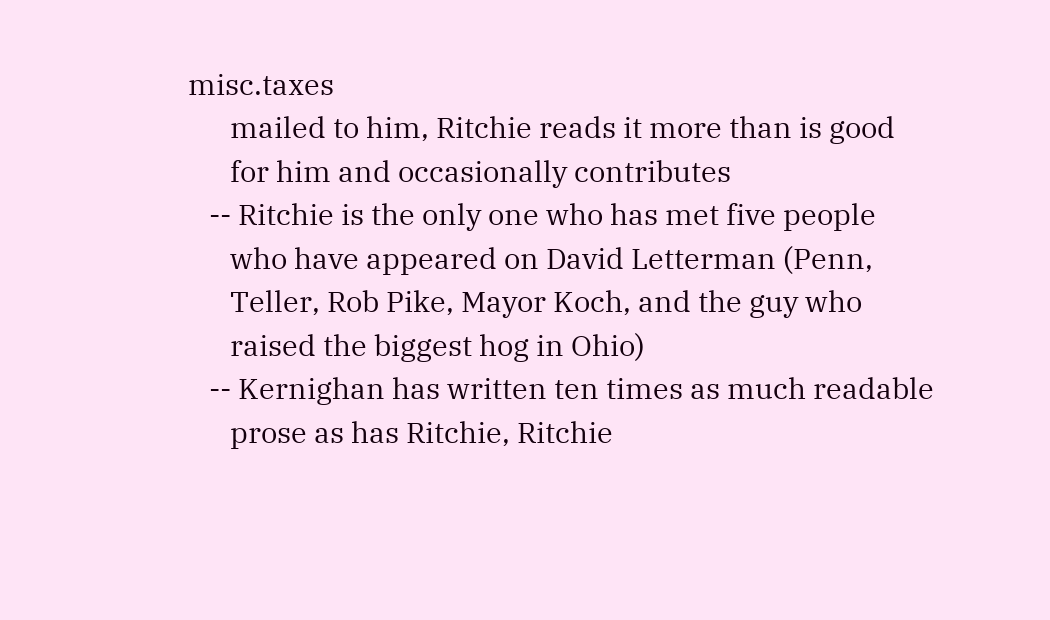misc.taxes
      mailed to him, Ritchie reads it more than is good
      for him and occasionally contributes
   -- Ritchie is the only one who has met five people
      who have appeared on David Letterman (Penn,
      Teller, Rob Pike, Mayor Koch, and the guy who
      raised the biggest hog in Ohio)
   -- Kernighan has written ten times as much readable
      prose as has Ritchie, Ritchie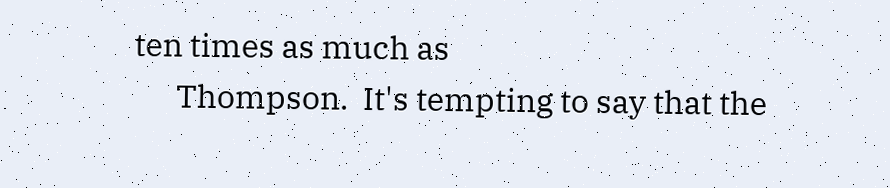ten times as much as
      Thompson.  It's tempting to say that the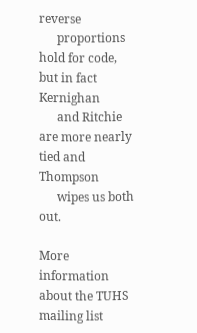reverse
      proportions hold for code, but in fact Kernighan
      and Ritchie are more nearly tied and Thompson
      wipes us both out.

More information about the TUHS mailing list